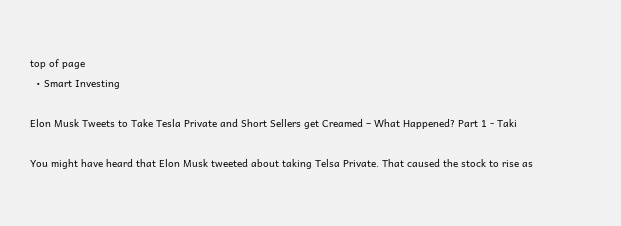top of page
  • Smart Investing

Elon Musk Tweets to Take Tesla Private and Short Sellers get Creamed – What Happened? Part 1 - Taki

You might have heard that Elon Musk tweeted about taking Telsa Private. That caused the stock to rise as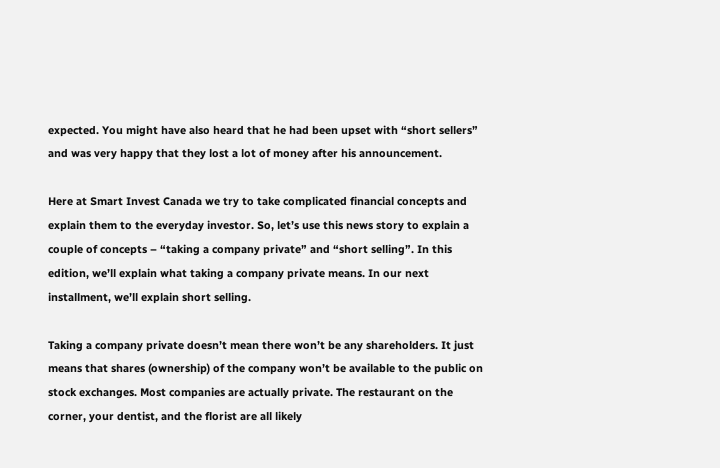expected. You might have also heard that he had been upset with “short sellers” and was very happy that they lost a lot of money after his announcement.

Here at Smart Invest Canada we try to take complicated financial concepts and explain them to the everyday investor. So, let’s use this news story to explain a couple of concepts – “taking a company private” and “short selling”. In this edition, we’ll explain what taking a company private means. In our next installment, we’ll explain short selling.

Taking a company private doesn’t mean there won’t be any shareholders. It just means that shares (ownership) of the company won’t be available to the public on stock exchanges. Most companies are actually private. The restaurant on the corner, your dentist, and the florist are all likely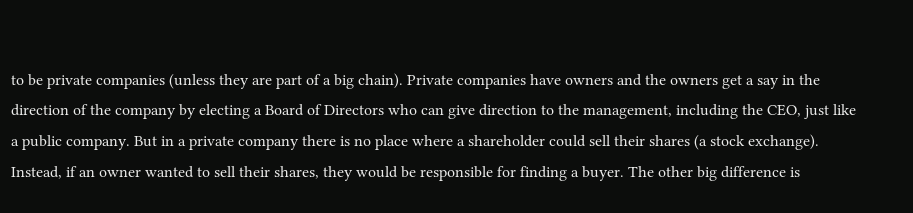to be private companies (unless they are part of a big chain). Private companies have owners and the owners get a say in the direction of the company by electing a Board of Directors who can give direction to the management, including the CEO, just like a public company. But in a private company there is no place where a shareholder could sell their shares (a stock exchange). Instead, if an owner wanted to sell their shares, they would be responsible for finding a buyer. The other big difference is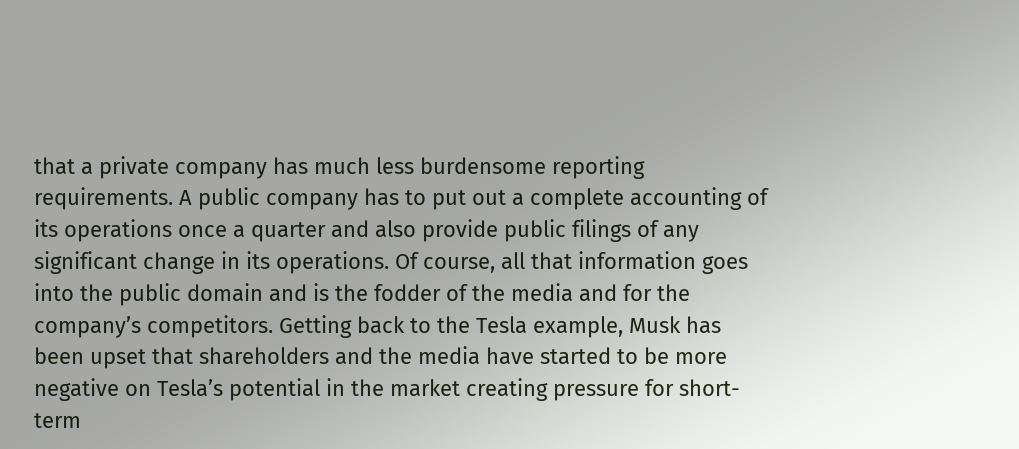that a private company has much less burdensome reporting requirements. A public company has to put out a complete accounting of its operations once a quarter and also provide public filings of any significant change in its operations. Of course, all that information goes into the public domain and is the fodder of the media and for the company’s competitors. Getting back to the Tesla example, Musk has been upset that shareholders and the media have started to be more negative on Tesla’s potential in the market creating pressure for short-term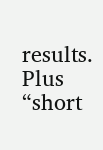results. Plus “short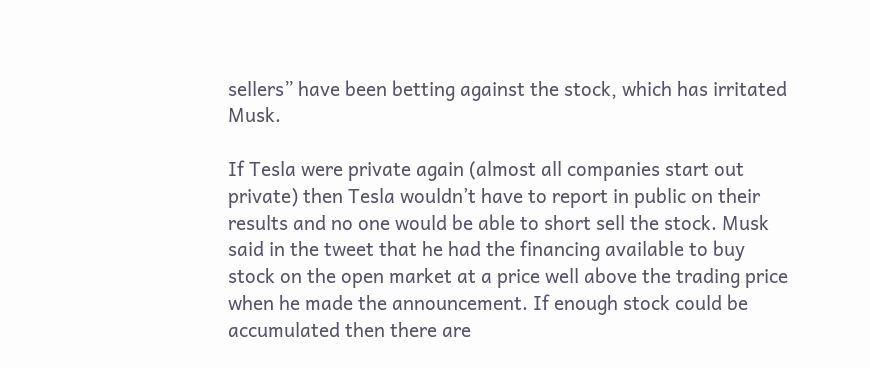sellers” have been betting against the stock, which has irritated Musk.

If Tesla were private again (almost all companies start out private) then Tesla wouldn’t have to report in public on their results and no one would be able to short sell the stock. Musk said in the tweet that he had the financing available to buy stock on the open market at a price well above the trading price when he made the announcement. If enough stock could be accumulated then there are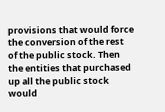provisions that would force the conversion of the rest of the public stock. Then the entities that purchased up all the public stock would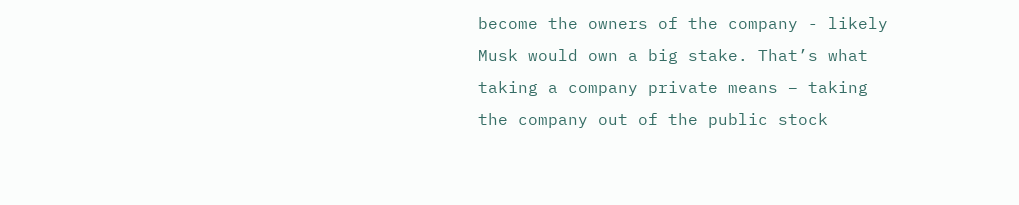become the owners of the company - likely Musk would own a big stake. That’s what taking a company private means – taking the company out of the public stock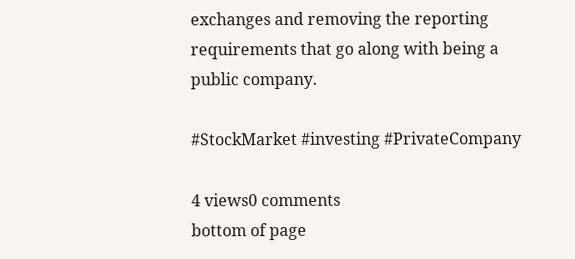exchanges and removing the reporting requirements that go along with being a public company.

#StockMarket #investing #PrivateCompany

4 views0 comments
bottom of page